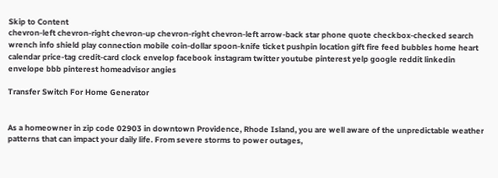Skip to Content
chevron-left chevron-right chevron-up chevron-right chevron-left arrow-back star phone quote checkbox-checked search wrench info shield play connection mobile coin-dollar spoon-knife ticket pushpin location gift fire feed bubbles home heart calendar price-tag credit-card clock envelop facebook instagram twitter youtube pinterest yelp google reddit linkedin envelope bbb pinterest homeadvisor angies

Transfer Switch For Home Generator


As a homeowner in zip code 02903 in downtown Providence, Rhode Island, you are well aware of the unpredictable weather patterns that can impact your daily life. From severe storms to power outages,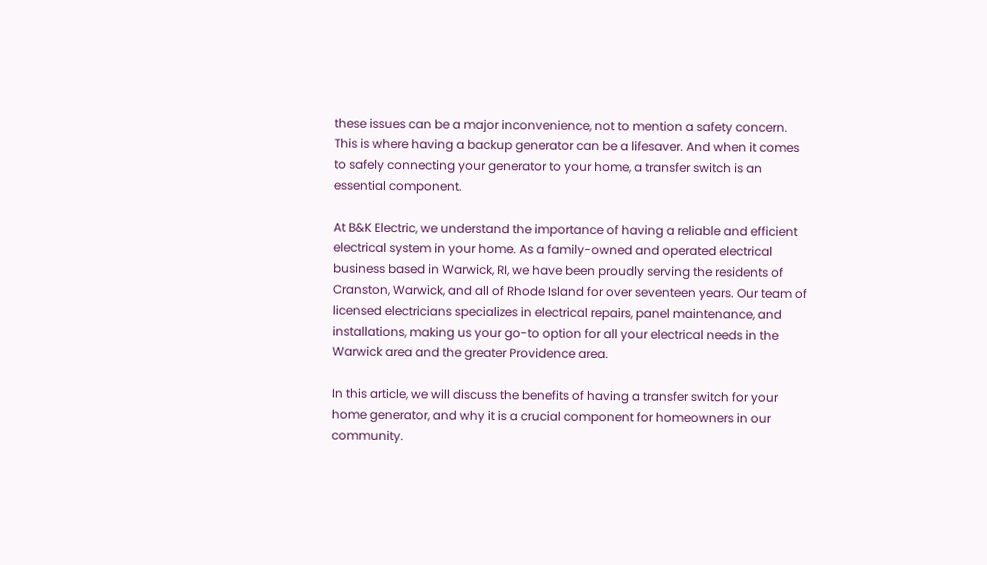these issues can be a major inconvenience, not to mention a safety concern. This is where having a backup generator can be a lifesaver. And when it comes to safely connecting your generator to your home, a transfer switch is an essential component.

At B&K Electric, we understand the importance of having a reliable and efficient electrical system in your home. As a family-owned and operated electrical business based in Warwick, RI, we have been proudly serving the residents of Cranston, Warwick, and all of Rhode Island for over seventeen years. Our team of licensed electricians specializes in electrical repairs, panel maintenance, and installations, making us your go-to option for all your electrical needs in the Warwick area and the greater Providence area.

In this article, we will discuss the benefits of having a transfer switch for your home generator, and why it is a crucial component for homeowners in our community.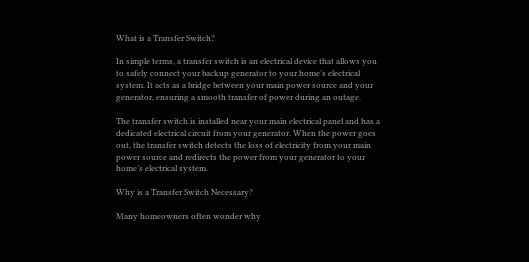What is a Transfer Switch?

In simple terms, a transfer switch is an electrical device that allows you to safely connect your backup generator to your home’s electrical system. It acts as a bridge between your main power source and your generator, ensuring a smooth transfer of power during an outage.

The transfer switch is installed near your main electrical panel and has a dedicated electrical circuit from your generator. When the power goes out, the transfer switch detects the loss of electricity from your main power source and redirects the power from your generator to your home’s electrical system.

Why is a Transfer Switch Necessary?

Many homeowners often wonder why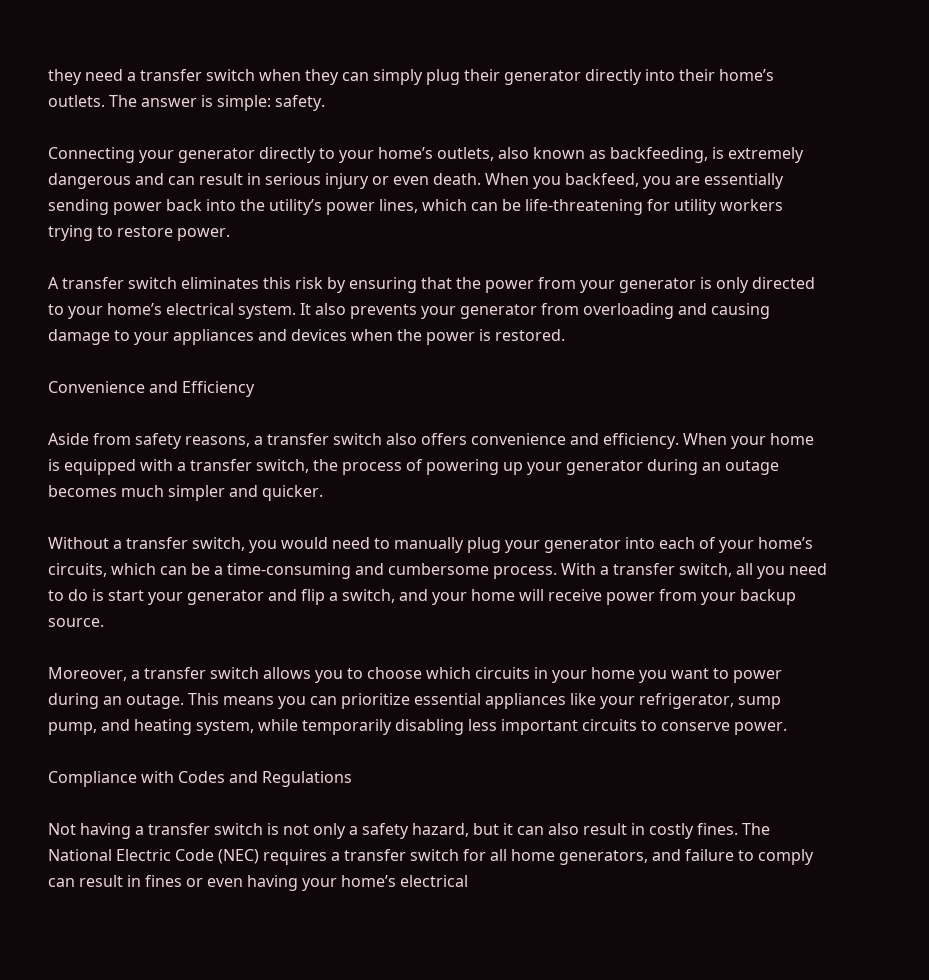they need a transfer switch when they can simply plug their generator directly into their home’s outlets. The answer is simple: safety.

Connecting your generator directly to your home’s outlets, also known as backfeeding, is extremely dangerous and can result in serious injury or even death. When you backfeed, you are essentially sending power back into the utility’s power lines, which can be life-threatening for utility workers trying to restore power.

A transfer switch eliminates this risk by ensuring that the power from your generator is only directed to your home’s electrical system. It also prevents your generator from overloading and causing damage to your appliances and devices when the power is restored.

Convenience and Efficiency

Aside from safety reasons, a transfer switch also offers convenience and efficiency. When your home is equipped with a transfer switch, the process of powering up your generator during an outage becomes much simpler and quicker.

Without a transfer switch, you would need to manually plug your generator into each of your home’s circuits, which can be a time-consuming and cumbersome process. With a transfer switch, all you need to do is start your generator and flip a switch, and your home will receive power from your backup source.

Moreover, a transfer switch allows you to choose which circuits in your home you want to power during an outage. This means you can prioritize essential appliances like your refrigerator, sump pump, and heating system, while temporarily disabling less important circuits to conserve power.

Compliance with Codes and Regulations

Not having a transfer switch is not only a safety hazard, but it can also result in costly fines. The National Electric Code (NEC) requires a transfer switch for all home generators, and failure to comply can result in fines or even having your home’s electrical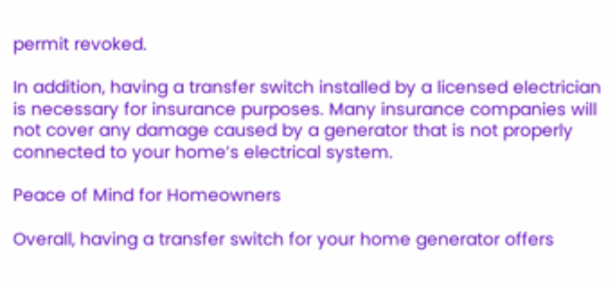permit revoked.

In addition, having a transfer switch installed by a licensed electrician is necessary for insurance purposes. Many insurance companies will not cover any damage caused by a generator that is not properly connected to your home’s electrical system.

Peace of Mind for Homeowners

Overall, having a transfer switch for your home generator offers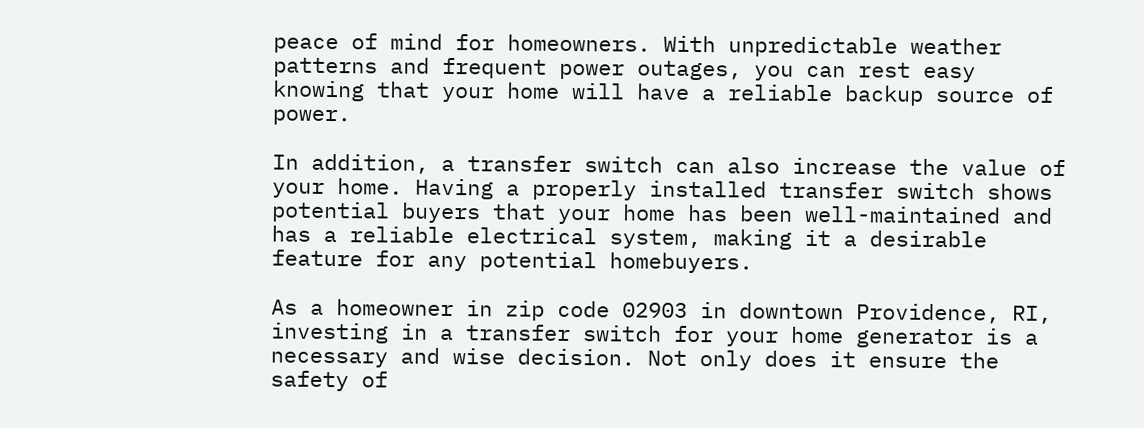peace of mind for homeowners. With unpredictable weather patterns and frequent power outages, you can rest easy knowing that your home will have a reliable backup source of power.

In addition, a transfer switch can also increase the value of your home. Having a properly installed transfer switch shows potential buyers that your home has been well-maintained and has a reliable electrical system, making it a desirable feature for any potential homebuyers.

As a homeowner in zip code 02903 in downtown Providence, RI, investing in a transfer switch for your home generator is a necessary and wise decision. Not only does it ensure the safety of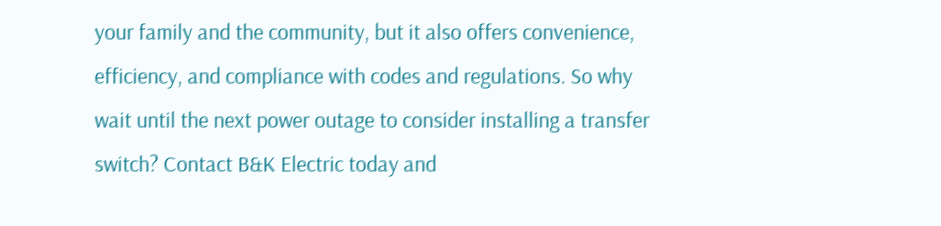your family and the community, but it also offers convenience, efficiency, and compliance with codes and regulations. So why wait until the next power outage to consider installing a transfer switch? Contact B&K Electric today and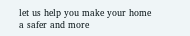let us help you make your home a safer and more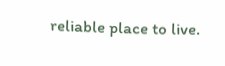reliable place to live.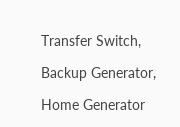Transfer Switch,

Backup Generator,

Home Generator